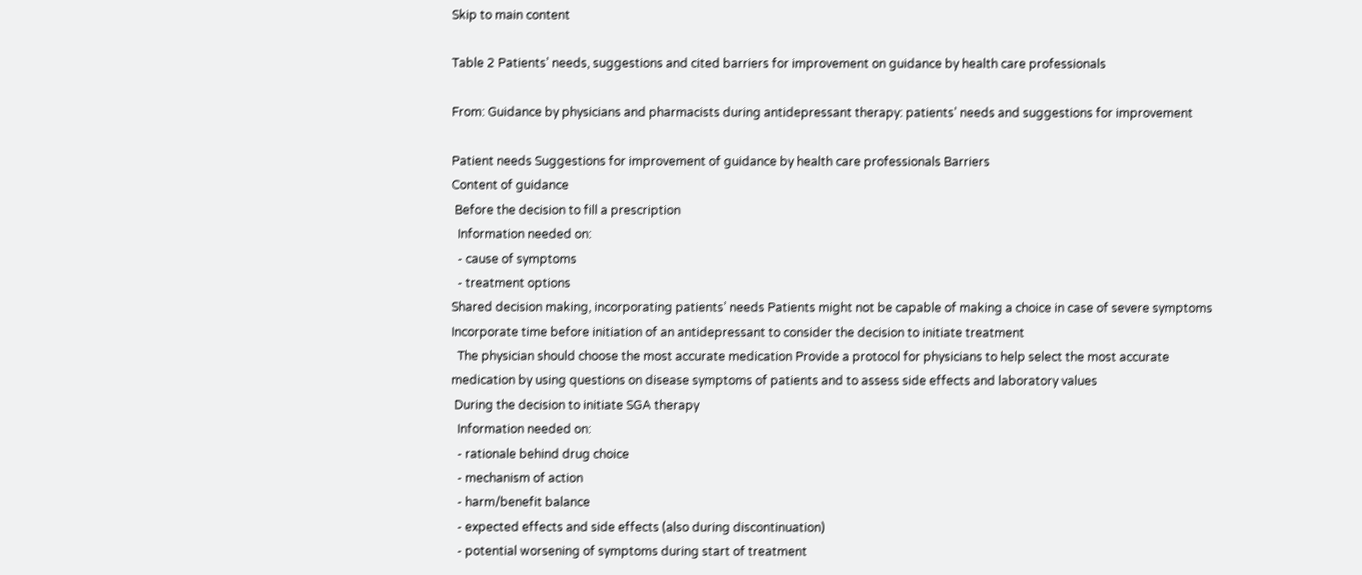Skip to main content

Table 2 Patients’ needs, suggestions and cited barriers for improvement on guidance by health care professionals

From: Guidance by physicians and pharmacists during antidepressant therapy: patients’ needs and suggestions for improvement

Patient needs Suggestions for improvement of guidance by health care professionals Barriers
Content of guidance
 Before the decision to fill a prescription
  Information needed on:
  - cause of symptoms
  - treatment options
Shared decision making, incorporating patients’ needs Patients might not be capable of making a choice in case of severe symptoms
Incorporate time before initiation of an antidepressant to consider the decision to initiate treatment
  The physician should choose the most accurate medication Provide a protocol for physicians to help select the most accurate medication by using questions on disease symptoms of patients and to assess side effects and laboratory values
 During the decision to initiate SGA therapy
  Information needed on:
  - rationale behind drug choice
  - mechanism of action
  - harm/benefit balance
  - expected effects and side effects (also during discontinuation)
  - potential worsening of symptoms during start of treatment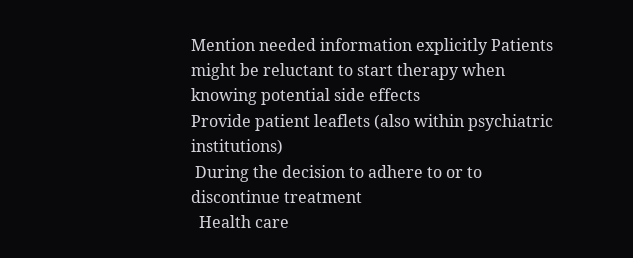Mention needed information explicitly Patients might be reluctant to start therapy when knowing potential side effects
Provide patient leaflets (also within psychiatric institutions)
 During the decision to adhere to or to discontinue treatment
  Health care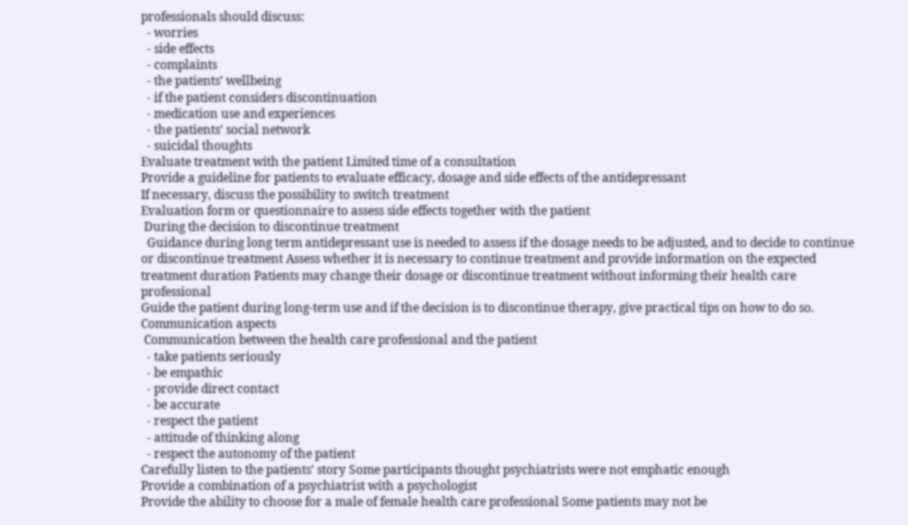professionals should discuss:
  - worries
  - side effects
  - complaints
  - the patients’ wellbeing
  - if the patient considers discontinuation
  - medication use and experiences
  - the patients’ social network
  - suicidal thoughts
Evaluate treatment with the patient Limited time of a consultation
Provide a guideline for patients to evaluate efficacy, dosage and side effects of the antidepressant
If necessary, discuss the possibility to switch treatment
Evaluation form or questionnaire to assess side effects together with the patient
 During the decision to discontinue treatment
  Guidance during long term antidepressant use is needed to assess if the dosage needs to be adjusted, and to decide to continue or discontinue treatment Assess whether it is necessary to continue treatment and provide information on the expected treatment duration Patients may change their dosage or discontinue treatment without informing their health care professional
Guide the patient during long-term use and if the decision is to discontinue therapy, give practical tips on how to do so.
Communication aspects
 Communication between the health care professional and the patient
  - take patients seriously
  - be empathic
  - provide direct contact
  - be accurate
  - respect the patient
  - attitude of thinking along
  - respect the autonomy of the patient
Carefully listen to the patients’ story Some participants thought psychiatrists were not emphatic enough
Provide a combination of a psychiatrist with a psychologist
Provide the ability to choose for a male of female health care professional Some patients may not be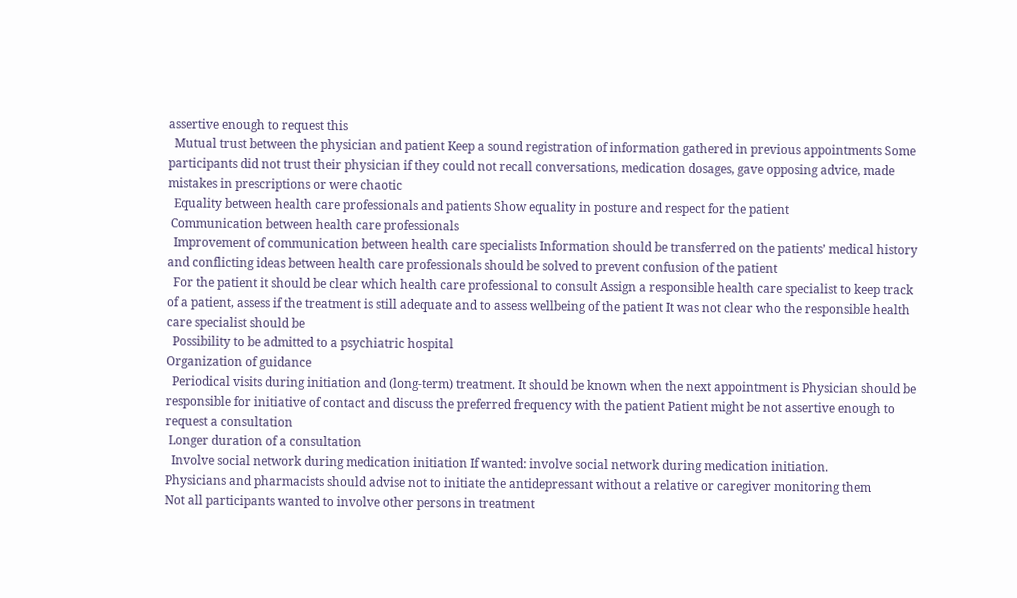assertive enough to request this
  Mutual trust between the physician and patient Keep a sound registration of information gathered in previous appointments Some participants did not trust their physician if they could not recall conversations, medication dosages, gave opposing advice, made mistakes in prescriptions or were chaotic
  Equality between health care professionals and patients Show equality in posture and respect for the patient
 Communication between health care professionals
  Improvement of communication between health care specialists Information should be transferred on the patients’ medical history and conflicting ideas between health care professionals should be solved to prevent confusion of the patient
  For the patient it should be clear which health care professional to consult Assign a responsible health care specialist to keep track of a patient, assess if the treatment is still adequate and to assess wellbeing of the patient It was not clear who the responsible health care specialist should be
  Possibility to be admitted to a psychiatric hospital
Organization of guidance
  Periodical visits during initiation and (long-term) treatment. It should be known when the next appointment is Physician should be responsible for initiative of contact and discuss the preferred frequency with the patient Patient might be not assertive enough to request a consultation
 Longer duration of a consultation
  Involve social network during medication initiation If wanted: involve social network during medication initiation.
Physicians and pharmacists should advise not to initiate the antidepressant without a relative or caregiver monitoring them
Not all participants wanted to involve other persons in treatment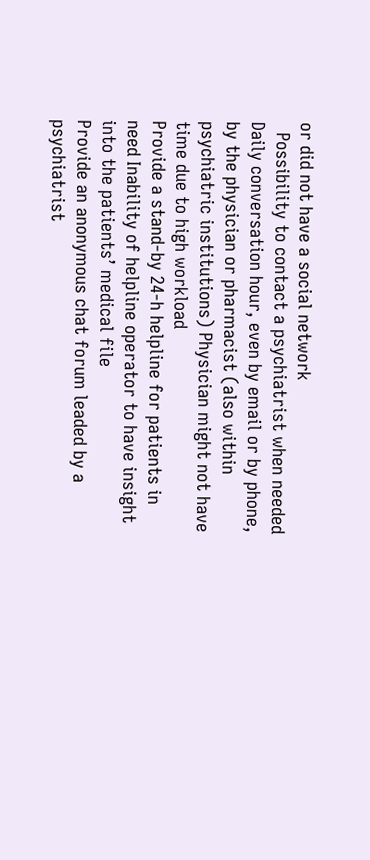or did not have a social network
  Possibility to contact a psychiatrist when needed Daily conversation hour, even by email or by phone, by the physician or pharmacist (also within psychiatric institutions) Physician might not have time due to high workload
Provide a stand-by 24-h helpline for patients in need Inability of helpline operator to have insight into the patients’ medical file
Provide an anonymous chat forum leaded by a psychiatrist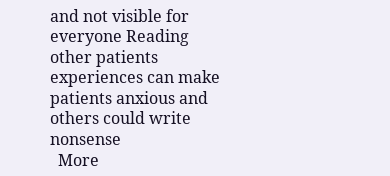and not visible for everyone Reading other patients experiences can make patients anxious and others could write nonsense
  More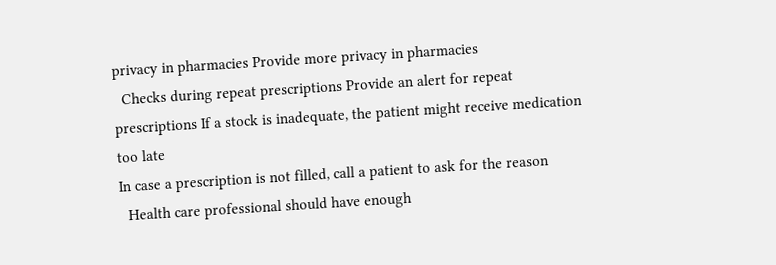privacy in pharmacies Provide more privacy in pharmacies
  Checks during repeat prescriptions Provide an alert for repeat prescriptions If a stock is inadequate, the patient might receive medication too late
In case a prescription is not filled, call a patient to ask for the reason
  Health care professional should have enough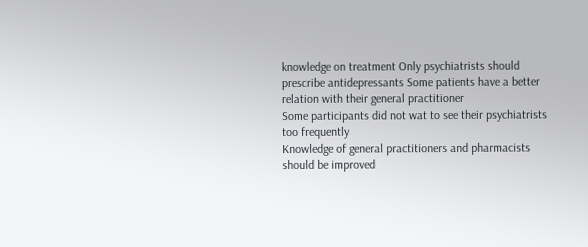knowledge on treatment Only psychiatrists should prescribe antidepressants Some patients have a better relation with their general practitioner
Some participants did not wat to see their psychiatrists too frequently
Knowledge of general practitioners and pharmacists should be improved